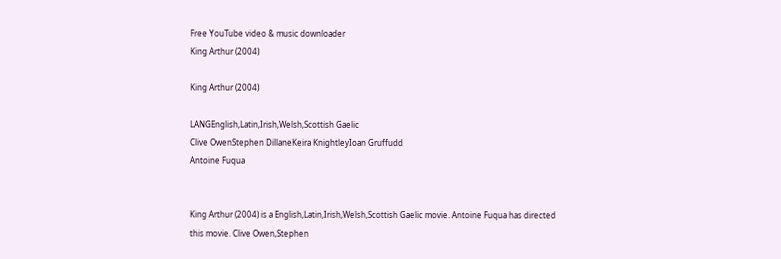Free YouTube video & music downloader
King Arthur (2004)

King Arthur (2004)

LANGEnglish,Latin,Irish,Welsh,Scottish Gaelic
Clive OwenStephen DillaneKeira KnightleyIoan Gruffudd
Antoine Fuqua


King Arthur (2004) is a English,Latin,Irish,Welsh,Scottish Gaelic movie. Antoine Fuqua has directed this movie. Clive Owen,Stephen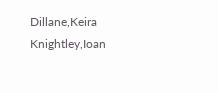Dillane,Keira Knightley,Ioan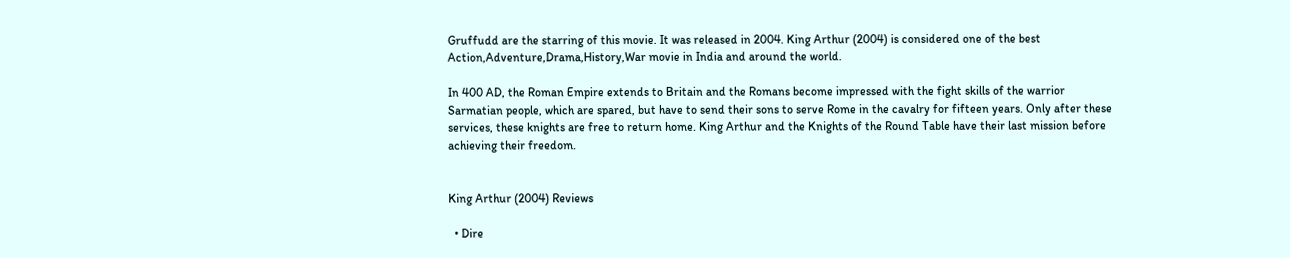Gruffudd are the starring of this movie. It was released in 2004. King Arthur (2004) is considered one of the best Action,Adventure,Drama,History,War movie in India and around the world.

In 400 AD, the Roman Empire extends to Britain and the Romans become impressed with the fight skills of the warrior Sarmatian people, which are spared, but have to send their sons to serve Rome in the cavalry for fifteen years. Only after these services, these knights are free to return home. King Arthur and the Knights of the Round Table have their last mission before achieving their freedom.


King Arthur (2004) Reviews

  • Dire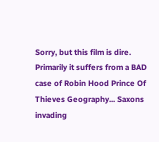Sorry, but this film is dire. Primarily it suffers from a BAD case of Robin Hood Prince Of Thieves Geography... Saxons invading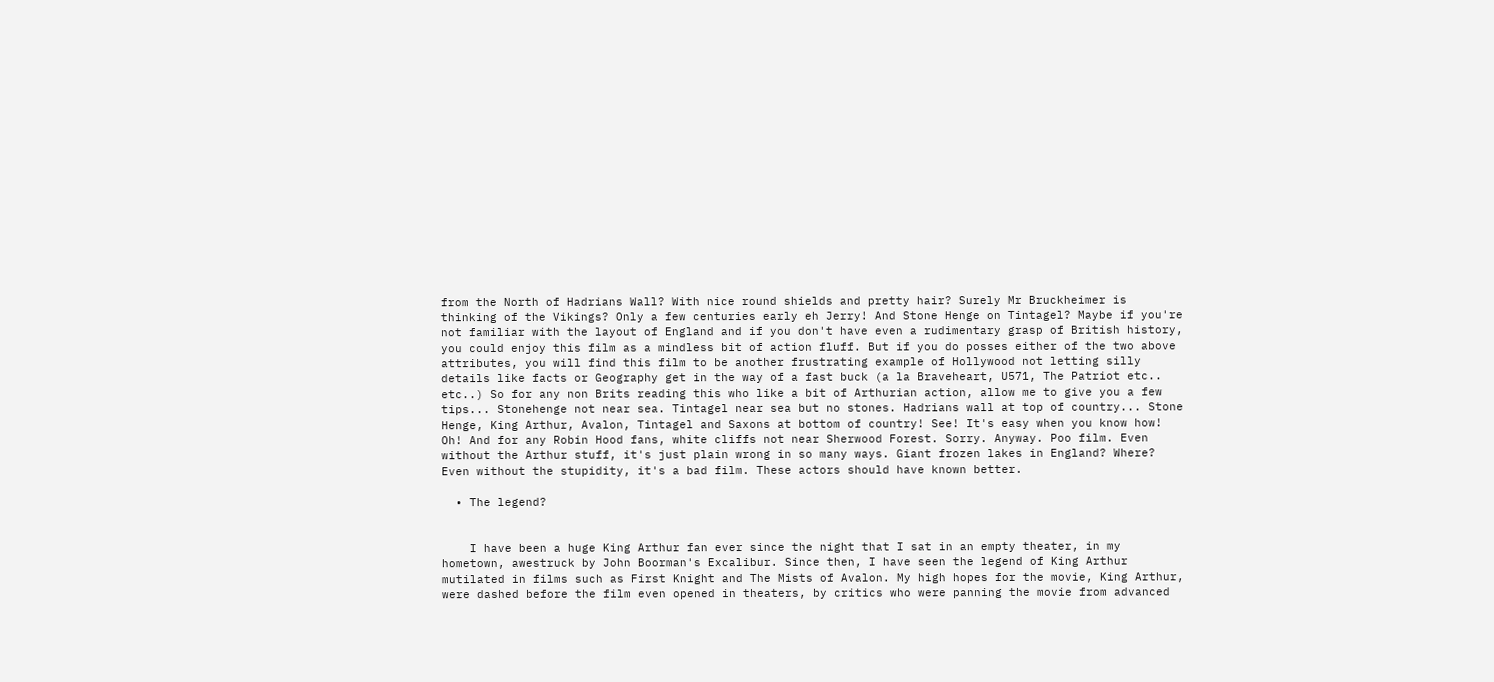from the North of Hadrians Wall? With nice round shields and pretty hair? Surely Mr Bruckheimer is thinking of the Vikings? Only a few centuries early eh Jerry! And Stone Henge on Tintagel? Maybe if you're not familiar with the layout of England and if you don't have even a rudimentary grasp of British history, you could enjoy this film as a mindless bit of action fluff. But if you do posses either of the two above attributes, you will find this film to be another frustrating example of Hollywood not letting silly details like facts or Geography get in the way of a fast buck (a la Braveheart, U571, The Patriot etc.. etc..) So for any non Brits reading this who like a bit of Arthurian action, allow me to give you a few tips... Stonehenge not near sea. Tintagel near sea but no stones. Hadrians wall at top of country... Stone Henge, King Arthur, Avalon, Tintagel and Saxons at bottom of country! See! It's easy when you know how! Oh! And for any Robin Hood fans, white cliffs not near Sherwood Forest. Sorry. Anyway. Poo film. Even without the Arthur stuff, it's just plain wrong in so many ways. Giant frozen lakes in England? Where? Even without the stupidity, it's a bad film. These actors should have known better.

  • The legend?


    I have been a huge King Arthur fan ever since the night that I sat in an empty theater, in my hometown, awestruck by John Boorman's Excalibur. Since then, I have seen the legend of King Arthur mutilated in films such as First Knight and The Mists of Avalon. My high hopes for the movie, King Arthur, were dashed before the film even opened in theaters, by critics who were panning the movie from advanced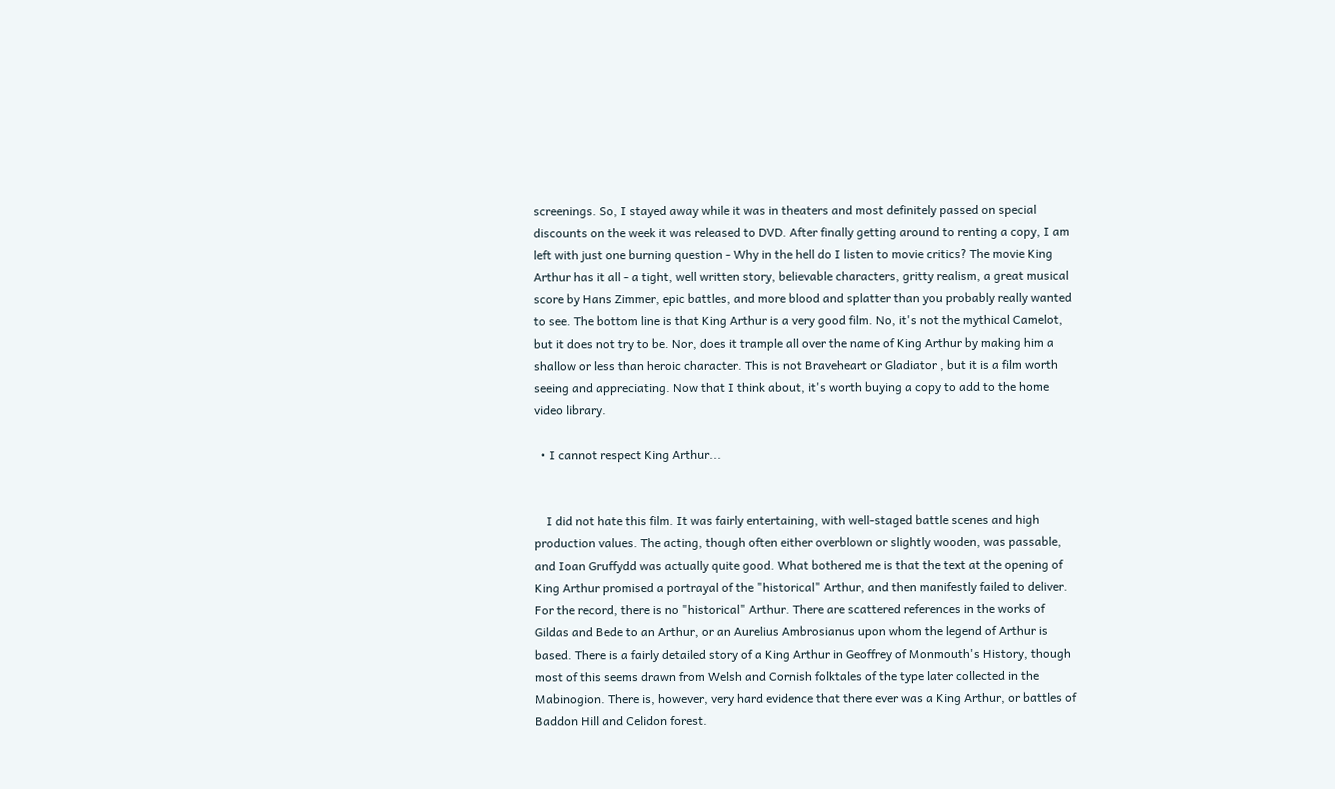screenings. So, I stayed away while it was in theaters and most definitely passed on special discounts on the week it was released to DVD. After finally getting around to renting a copy, I am left with just one burning question - Why in the hell do I listen to movie critics? The movie King Arthur has it all - a tight, well written story, believable characters, gritty realism, a great musical score by Hans Zimmer, epic battles, and more blood and splatter than you probably really wanted to see. The bottom line is that King Arthur is a very good film. No, it's not the mythical Camelot, but it does not try to be. Nor, does it trample all over the name of King Arthur by making him a shallow or less than heroic character. This is not Braveheart or Gladiator , but it is a film worth seeing and appreciating. Now that I think about, it's worth buying a copy to add to the home video library.

  • I cannot respect King Arthur...


    I did not hate this film. It was fairly entertaining, with well-staged battle scenes and high production values. The acting, though often either overblown or slightly wooden, was passable, and Ioan Gruffydd was actually quite good. What bothered me is that the text at the opening of King Arthur promised a portrayal of the "historical" Arthur, and then manifestly failed to deliver. For the record, there is no "historical" Arthur. There are scattered references in the works of Gildas and Bede to an Arthur, or an Aurelius Ambrosianus upon whom the legend of Arthur is based. There is a fairly detailed story of a King Arthur in Geoffrey of Monmouth's History, though most of this seems drawn from Welsh and Cornish folktales of the type later collected in the Mabinogion. There is, however, very hard evidence that there ever was a King Arthur, or battles of Baddon Hill and Celidon forest.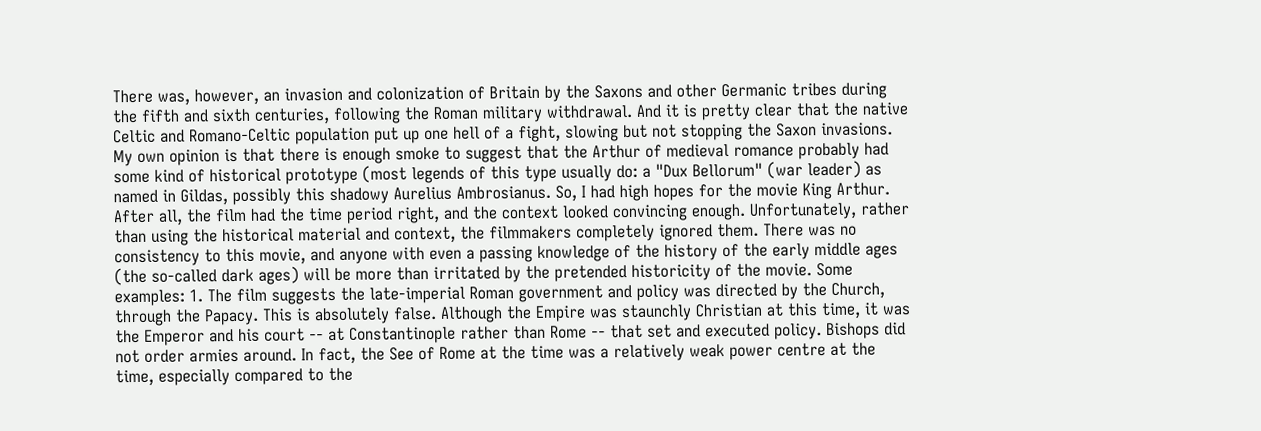There was, however, an invasion and colonization of Britain by the Saxons and other Germanic tribes during the fifth and sixth centuries, following the Roman military withdrawal. And it is pretty clear that the native Celtic and Romano-Celtic population put up one hell of a fight, slowing but not stopping the Saxon invasions. My own opinion is that there is enough smoke to suggest that the Arthur of medieval romance probably had some kind of historical prototype (most legends of this type usually do: a "Dux Bellorum" (war leader) as named in Gildas, possibly this shadowy Aurelius Ambrosianus. So, I had high hopes for the movie King Arthur. After all, the film had the time period right, and the context looked convincing enough. Unfortunately, rather than using the historical material and context, the filmmakers completely ignored them. There was no consistency to this movie, and anyone with even a passing knowledge of the history of the early middle ages (the so-called dark ages) will be more than irritated by the pretended historicity of the movie. Some examples: 1. The film suggests the late-imperial Roman government and policy was directed by the Church, through the Papacy. This is absolutely false. Although the Empire was staunchly Christian at this time, it was the Emperor and his court -- at Constantinople rather than Rome -- that set and executed policy. Bishops did not order armies around. In fact, the See of Rome at the time was a relatively weak power centre at the time, especially compared to the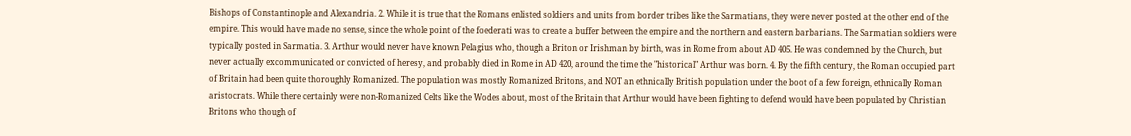Bishops of Constantinople and Alexandria. 2. While it is true that the Romans enlisted soldiers and units from border tribes like the Sarmatians, they were never posted at the other end of the empire. This would have made no sense, since the whole point of the foederati was to create a buffer between the empire and the northern and eastern barbarians. The Sarmatian soldiers were typically posted in Sarmatia. 3. Arthur would never have known Pelagius who, though a Briton or Irishman by birth, was in Rome from about AD 405. He was condemned by the Church, but never actually excommunicated or convicted of heresy, and probably died in Rome in AD 420, around the time the "historical" Arthur was born. 4. By the fifth century, the Roman occupied part of Britain had been quite thoroughly Romanized. The population was mostly Romanized Britons, and NOT an ethnically British population under the boot of a few foreign, ethnically Roman aristocrats. While there certainly were non-Romanized Celts like the Wodes about, most of the Britain that Arthur would have been fighting to defend would have been populated by Christian Britons who though of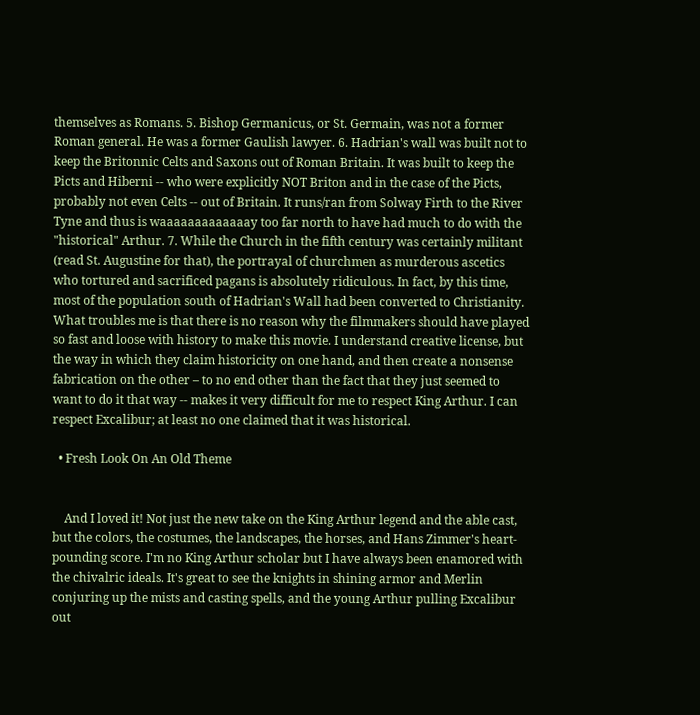themselves as Romans. 5. Bishop Germanicus, or St. Germain, was not a former Roman general. He was a former Gaulish lawyer. 6. Hadrian's wall was built not to keep the Britonnic Celts and Saxons out of Roman Britain. It was built to keep the Picts and Hiberni -- who were explicitly NOT Briton and in the case of the Picts, probably not even Celts -- out of Britain. It runs/ran from Solway Firth to the River Tyne and thus is waaaaaaaaaaaaay too far north to have had much to do with the "historical" Arthur. 7. While the Church in the fifth century was certainly militant (read St. Augustine for that), the portrayal of churchmen as murderous ascetics who tortured and sacrificed pagans is absolutely ridiculous. In fact, by this time, most of the population south of Hadrian's Wall had been converted to Christianity. What troubles me is that there is no reason why the filmmakers should have played so fast and loose with history to make this movie. I understand creative license, but the way in which they claim historicity on one hand, and then create a nonsense fabrication on the other – to no end other than the fact that they just seemed to want to do it that way -- makes it very difficult for me to respect King Arthur. I can respect Excalibur; at least no one claimed that it was historical.

  • Fresh Look On An Old Theme


    And I loved it! Not just the new take on the King Arthur legend and the able cast, but the colors, the costumes, the landscapes, the horses, and Hans Zimmer's heart-pounding score. I'm no King Arthur scholar but I have always been enamored with the chivalric ideals. It's great to see the knights in shining armor and Merlin conjuring up the mists and casting spells, and the young Arthur pulling Excalibur out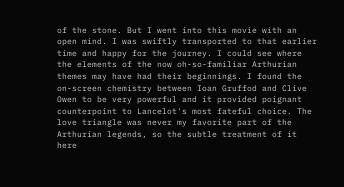of the stone. But I went into this movie with an open mind. I was swiftly transported to that earlier time and happy for the journey. I could see where the elements of the now oh-so-familiar Arthurian themes may have had their beginnings. I found the on-screen chemistry between Ioan Gruffod and Clive Owen to be very powerful and it provided poignant counterpoint to Lancelot's most fateful choice. The love triangle was never my favorite part of the Arthurian legends, so the subtle treatment of it here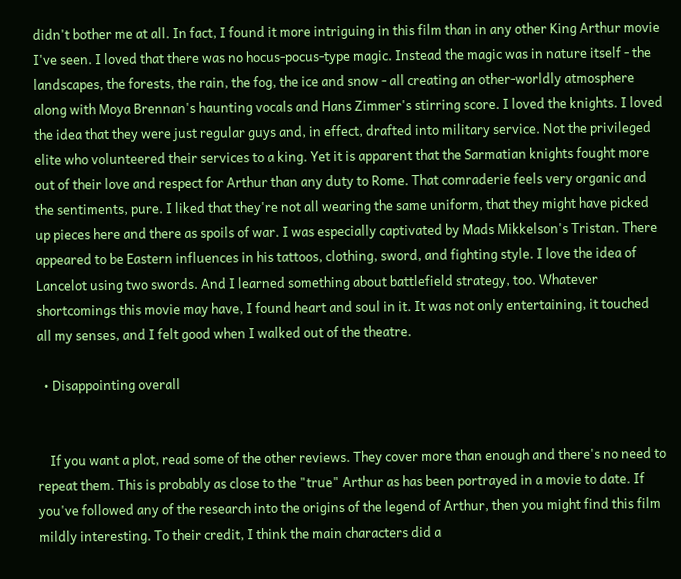didn't bother me at all. In fact, I found it more intriguing in this film than in any other King Arthur movie I've seen. I loved that there was no hocus-pocus-type magic. Instead the magic was in nature itself - the landscapes, the forests, the rain, the fog, the ice and snow - all creating an other-worldly atmosphere along with Moya Brennan's haunting vocals and Hans Zimmer's stirring score. I loved the knights. I loved the idea that they were just regular guys and, in effect, drafted into military service. Not the privileged elite who volunteered their services to a king. Yet it is apparent that the Sarmatian knights fought more out of their love and respect for Arthur than any duty to Rome. That comraderie feels very organic and the sentiments, pure. I liked that they're not all wearing the same uniform, that they might have picked up pieces here and there as spoils of war. I was especially captivated by Mads Mikkelson's Tristan. There appeared to be Eastern influences in his tattoos, clothing, sword, and fighting style. I love the idea of Lancelot using two swords. And I learned something about battlefield strategy, too. Whatever shortcomings this movie may have, I found heart and soul in it. It was not only entertaining, it touched all my senses, and I felt good when I walked out of the theatre.

  • Disappointing overall


    If you want a plot, read some of the other reviews. They cover more than enough and there's no need to repeat them. This is probably as close to the "true" Arthur as has been portrayed in a movie to date. If you've followed any of the research into the origins of the legend of Arthur, then you might find this film mildly interesting. To their credit, I think the main characters did a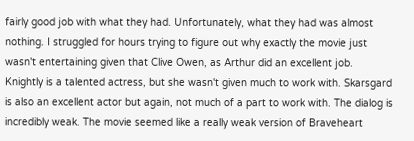fairly good job with what they had. Unfortunately, what they had was almost nothing. I struggled for hours trying to figure out why exactly the movie just wasn't entertaining given that Clive Owen, as Arthur did an excellent job. Knightly is a talented actress, but she wasn't given much to work with. Skarsgard is also an excellent actor but again, not much of a part to work with. The dialog is incredibly weak. The movie seemed like a really weak version of Braveheart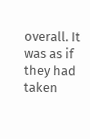overall. It was as if they had taken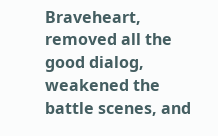Braveheart, removed all the good dialog, weakened the battle scenes, and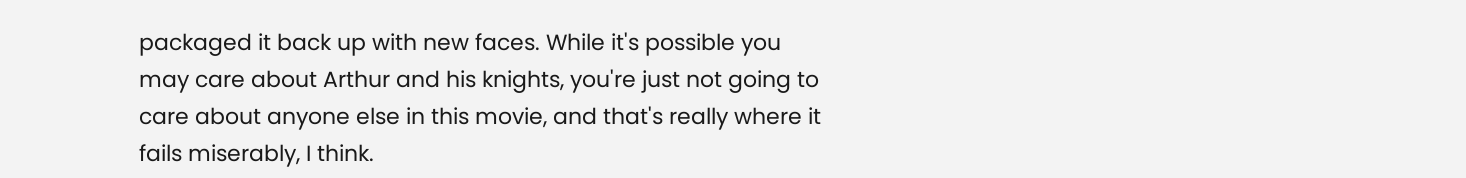packaged it back up with new faces. While it's possible you may care about Arthur and his knights, you're just not going to care about anyone else in this movie, and that's really where it fails miserably, I think.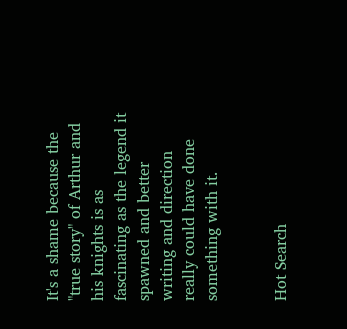It's a shame because the "true story" of Arthur and his knights is as fascinating as the legend it spawned and better writing and direction really could have done something with it.


Hot Search